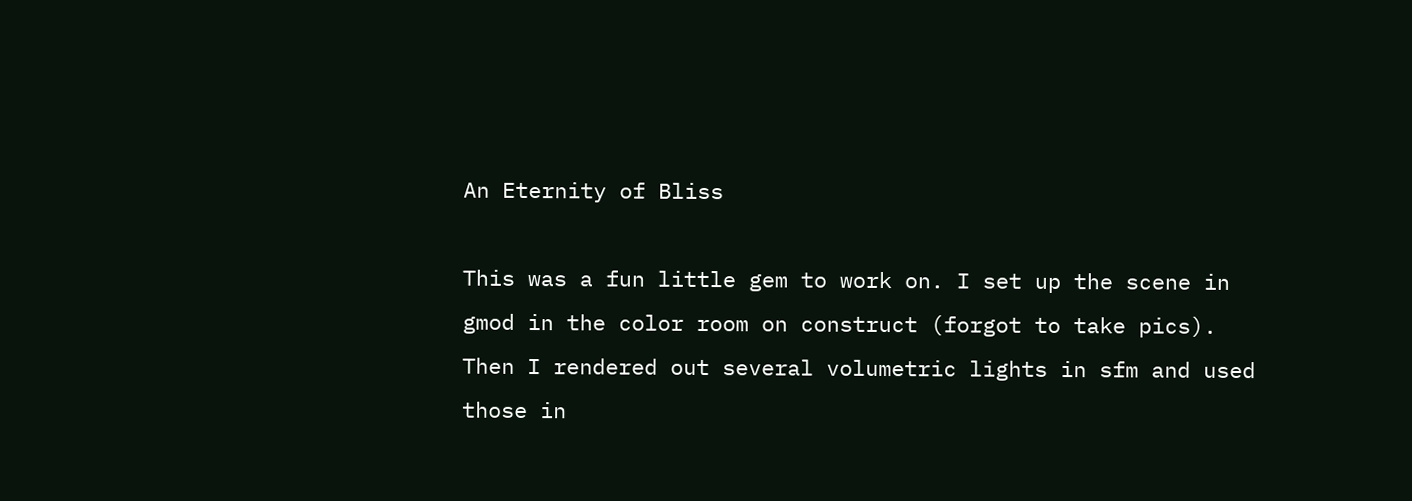An Eternity of Bliss

This was a fun little gem to work on. I set up the scene in gmod in the color room on construct (forgot to take pics). Then I rendered out several volumetric lights in sfm and used those in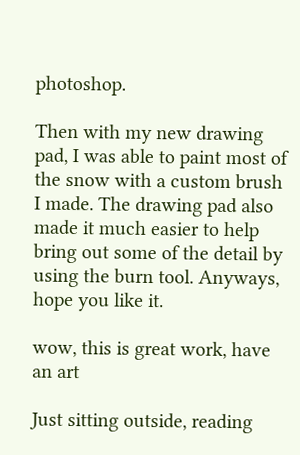photoshop.

Then with my new drawing pad, I was able to paint most of the snow with a custom brush I made. The drawing pad also made it much easier to help bring out some of the detail by using the burn tool. Anyways, hope you like it.

wow, this is great work, have an art

Just sitting outside, reading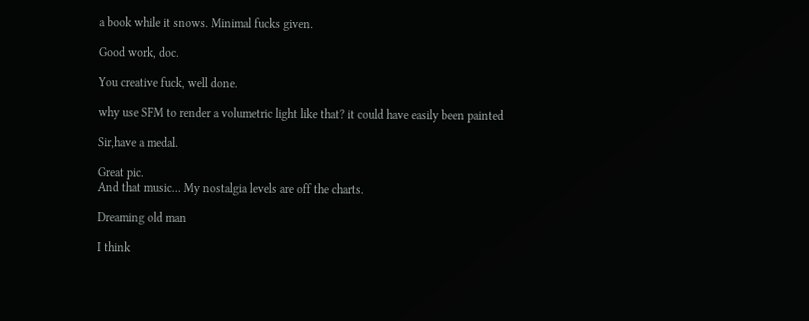a book while it snows. Minimal fucks given.

Good work, doc.

You creative fuck, well done.

why use SFM to render a volumetric light like that? it could have easily been painted

Sir,have a medal.

Great pic.
And that music… My nostalgia levels are off the charts.

Dreaming old man

I think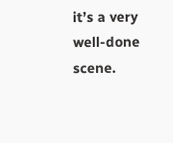it’s a very well-done scene.